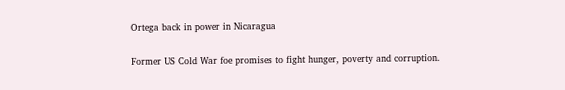Ortega back in power in Nicaragua

Former US Cold War foe promises to fight hunger, poverty and corruption.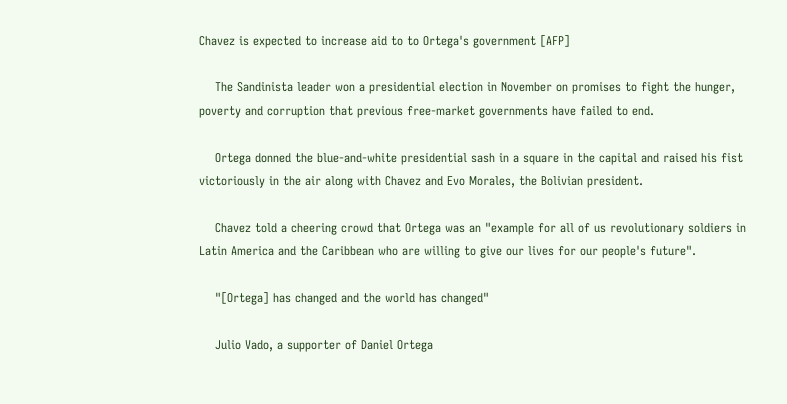Chavez is expected to increase aid to to Ortega's government [AFP]

    The Sandinista leader won a presidential election in November on promises to fight the hunger, poverty and corruption that previous free-market governments have failed to end.

    Ortega donned the blue-and-white presidential sash in a square in the capital and raised his fist victoriously in the air along with Chavez and Evo Morales, the Bolivian president.

    Chavez told a cheering crowd that Ortega was an "example for all of us revolutionary soldiers in Latin America and the Caribbean who are willing to give our lives for our people's future".

    "[Ortega] has changed and the world has changed"

    Julio Vado, a supporter of Daniel Ortega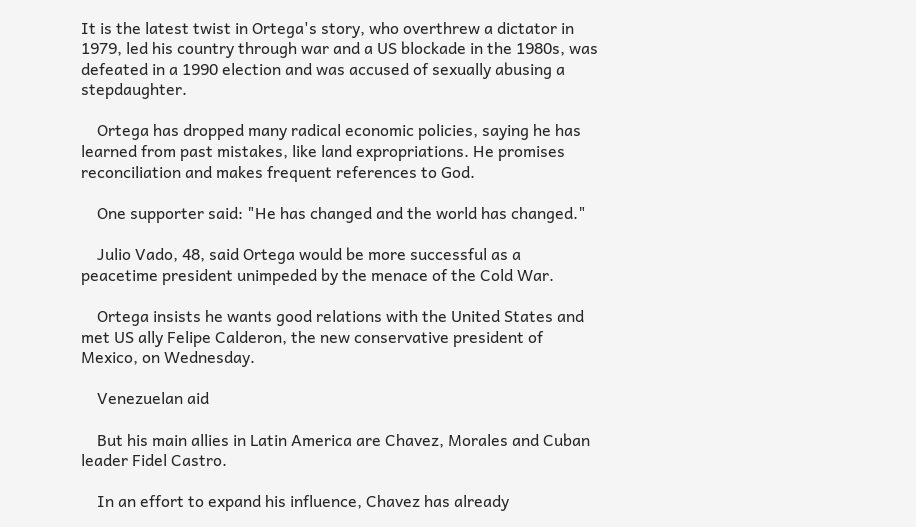It is the latest twist in Ortega's story, who overthrew a dictator in 1979, led his country through war and a US blockade in the 1980s, was defeated in a 1990 election and was accused of sexually abusing a stepdaughter.

    Ortega has dropped many radical economic policies, saying he has learned from past mistakes, like land expropriations. He promises reconciliation and makes frequent references to God.

    One supporter said: "He has changed and the world has changed."

    Julio Vado, 48, said Ortega would be more successful as a peacetime president unimpeded by the menace of the Cold War.

    Ortega insists he wants good relations with the United States and met US ally Felipe Calderon, the new conservative president of Mexico, on Wednesday.

    Venezuelan aid

    But his main allies in Latin America are Chavez, Morales and Cuban leader Fidel Castro.

    In an effort to expand his influence, Chavez has already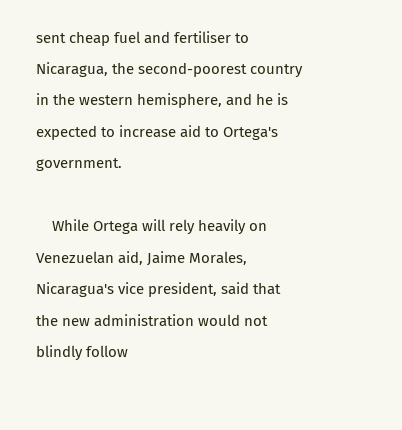sent cheap fuel and fertiliser to Nicaragua, the second-poorest country in the western hemisphere, and he is expected to increase aid to Ortega's government.

    While Ortega will rely heavily on Venezuelan aid, Jaime Morales, Nicaragua's vice president, said that the new administration would not blindly follow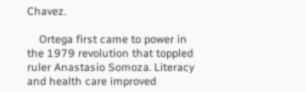Chavez.

    Ortega first came to power in the 1979 revolution that toppled ruler Anastasio Somoza. Literacy and health care improved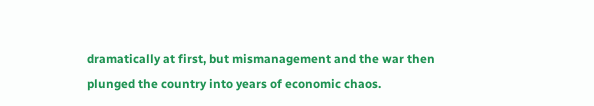dramatically at first, but mismanagement and the war then plunged the country into years of economic chaos.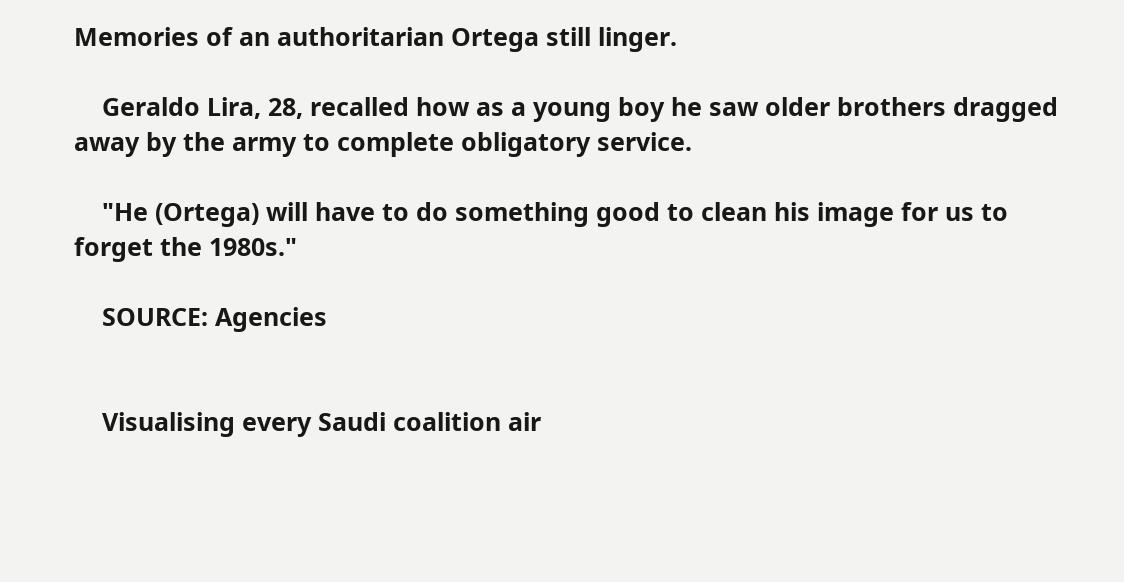Memories of an authoritarian Ortega still linger.

    Geraldo Lira, 28, recalled how as a young boy he saw older brothers dragged away by the army to complete obligatory service.

    "He (Ortega) will have to do something good to clean his image for us to forget the 1980s."

    SOURCE: Agencies


    Visualising every Saudi coalition air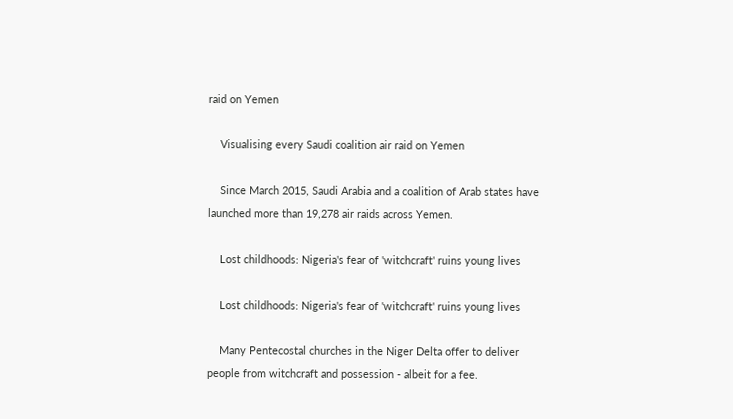raid on Yemen

    Visualising every Saudi coalition air raid on Yemen

    Since March 2015, Saudi Arabia and a coalition of Arab states have launched more than 19,278 air raids across Yemen.

    Lost childhoods: Nigeria's fear of 'witchcraft' ruins young lives

    Lost childhoods: Nigeria's fear of 'witchcraft' ruins young lives

    Many Pentecostal churches in the Niger Delta offer to deliver people from witchcraft and possession - albeit for a fee.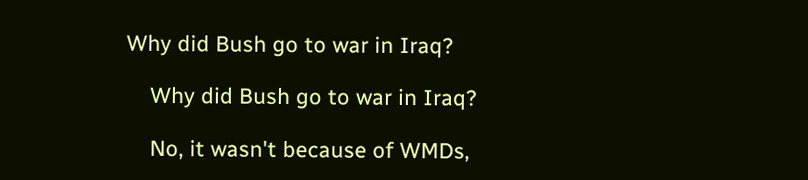Why did Bush go to war in Iraq?

    Why did Bush go to war in Iraq?

    No, it wasn't because of WMDs,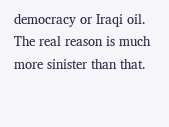democracy or Iraqi oil. The real reason is much more sinister than that.